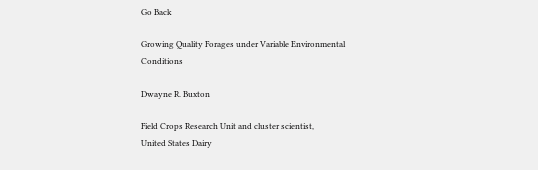Go Back

Growing Quality Forages under Variable Environmental Conditions

Dwayne R. Buxton

Field Crops Research Unit and cluster scientist,
United States Dairy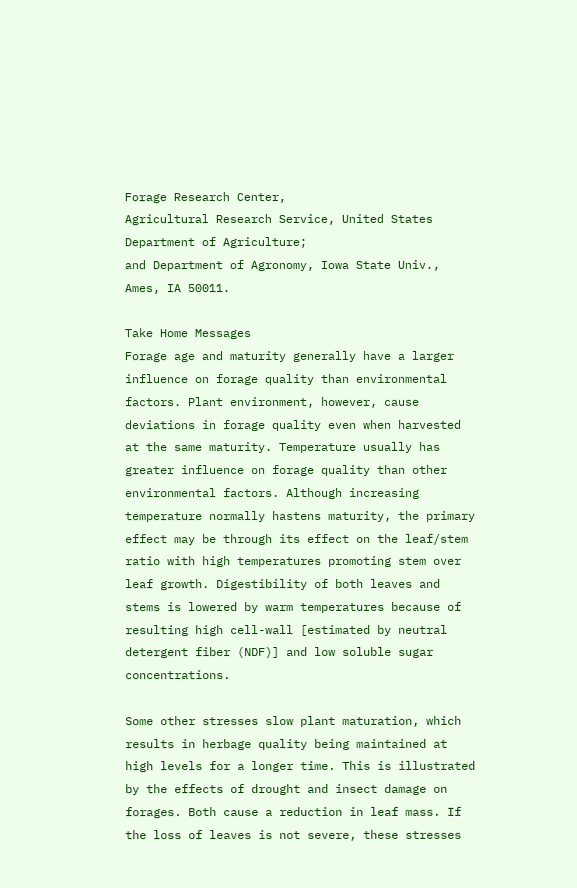Forage Research Center,
Agricultural Research Service, United States Department of Agriculture;
and Department of Agronomy, Iowa State Univ., Ames, IA 50011.

Take Home Messages
Forage age and maturity generally have a larger influence on forage quality than environmental factors. Plant environment, however, cause deviations in forage quality even when harvested at the same maturity. Temperature usually has greater influence on forage quality than other environmental factors. Although increasing temperature normally hastens maturity, the primary effect may be through its effect on the leaf/stem ratio with high temperatures promoting stem over leaf growth. Digestibility of both leaves and stems is lowered by warm temperatures because of resulting high cell-wall [estimated by neutral detergent fiber (NDF)] and low soluble sugar concentrations.

Some other stresses slow plant maturation, which results in herbage quality being maintained at high levels for a longer time. This is illustrated by the effects of drought and insect damage on forages. Both cause a reduction in leaf mass. If the loss of leaves is not severe, these stresses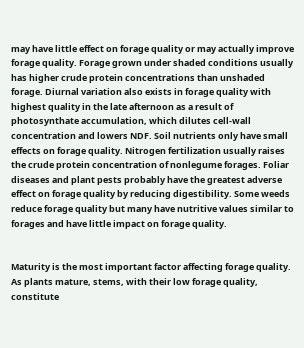may have little effect on forage quality or may actually improve forage quality. Forage grown under shaded conditions usually has higher crude protein concentrations than unshaded forage. Diurnal variation also exists in forage quality with highest quality in the late afternoon as a result of photosynthate accumulation, which dilutes cell-wall concentration and lowers NDF. Soil nutrients only have small effects on forage quality. Nitrogen fertilization usually raises the crude protein concentration of nonlegume forages. Foliar diseases and plant pests probably have the greatest adverse effect on forage quality by reducing digestibility. Some weeds reduce forage quality but many have nutritive values similar to forages and have little impact on forage quality.


Maturity is the most important factor affecting forage quality. As plants mature, stems, with their low forage quality, constitute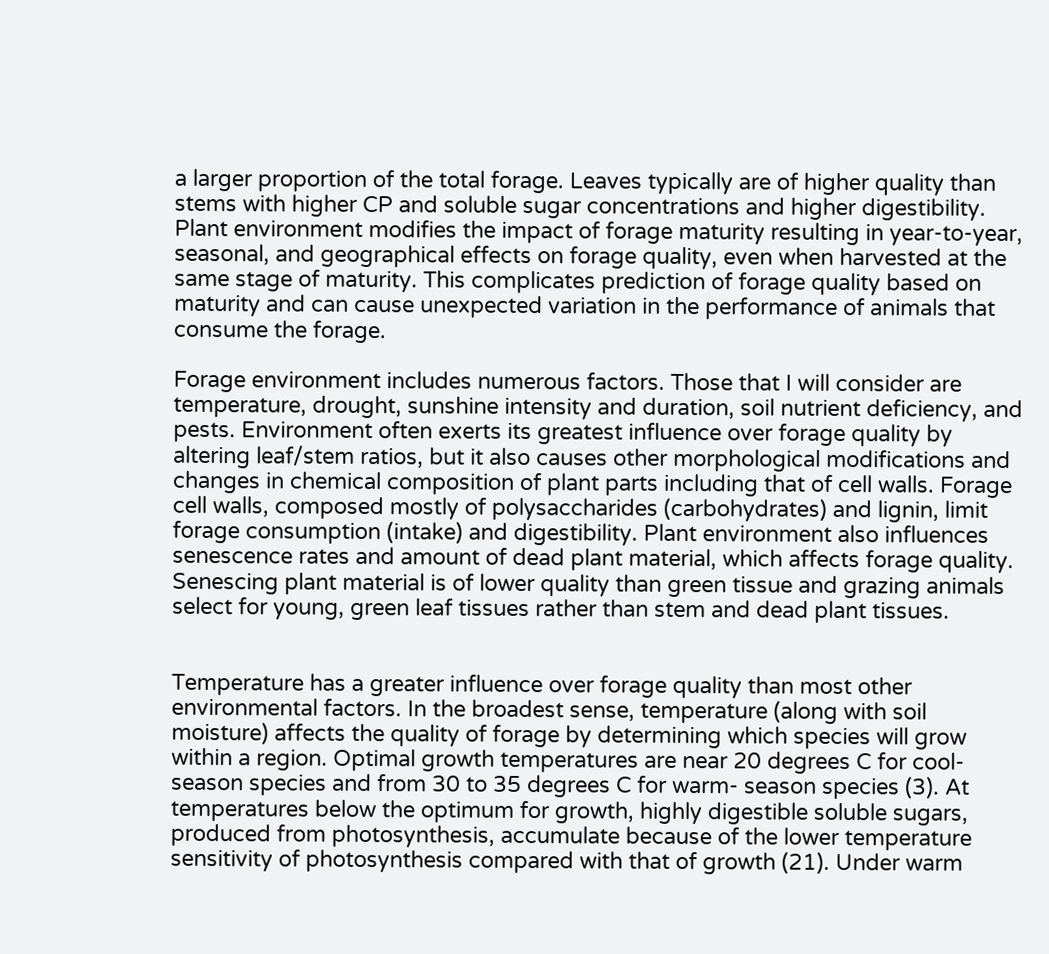a larger proportion of the total forage. Leaves typically are of higher quality than stems with higher CP and soluble sugar concentrations and higher digestibility. Plant environment modifies the impact of forage maturity resulting in year-to-year, seasonal, and geographical effects on forage quality, even when harvested at the same stage of maturity. This complicates prediction of forage quality based on maturity and can cause unexpected variation in the performance of animals that consume the forage.

Forage environment includes numerous factors. Those that I will consider are temperature, drought, sunshine intensity and duration, soil nutrient deficiency, and pests. Environment often exerts its greatest influence over forage quality by altering leaf/stem ratios, but it also causes other morphological modifications and changes in chemical composition of plant parts including that of cell walls. Forage cell walls, composed mostly of polysaccharides (carbohydrates) and lignin, limit forage consumption (intake) and digestibility. Plant environment also influences senescence rates and amount of dead plant material, which affects forage quality. Senescing plant material is of lower quality than green tissue and grazing animals select for young, green leaf tissues rather than stem and dead plant tissues.


Temperature has a greater influence over forage quality than most other environmental factors. In the broadest sense, temperature (along with soil moisture) affects the quality of forage by determining which species will grow within a region. Optimal growth temperatures are near 20 degrees C for cool-season species and from 30 to 35 degrees C for warm- season species (3). At temperatures below the optimum for growth, highly digestible soluble sugars, produced from photosynthesis, accumulate because of the lower temperature sensitivity of photosynthesis compared with that of growth (21). Under warm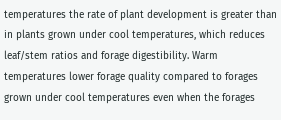temperatures the rate of plant development is greater than in plants grown under cool temperatures, which reduces leaf/stem ratios and forage digestibility. Warm temperatures lower forage quality compared to forages grown under cool temperatures even when the forages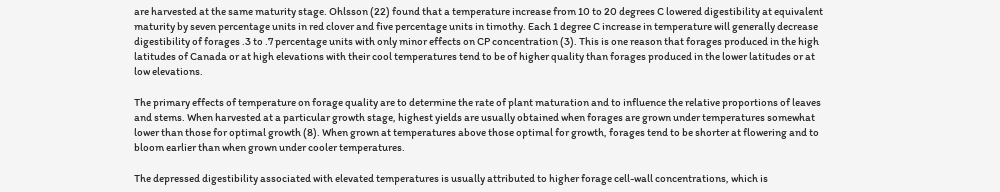are harvested at the same maturity stage. Ohlsson (22) found that a temperature increase from 10 to 20 degrees C lowered digestibility at equivalent maturity by seven percentage units in red clover and five percentage units in timothy. Each 1 degree C increase in temperature will generally decrease digestibility of forages .3 to .7 percentage units with only minor effects on CP concentration (3). This is one reason that forages produced in the high latitudes of Canada or at high elevations with their cool temperatures tend to be of higher quality than forages produced in the lower latitudes or at low elevations.

The primary effects of temperature on forage quality are to determine the rate of plant maturation and to influence the relative proportions of leaves and stems. When harvested at a particular growth stage, highest yields are usually obtained when forages are grown under temperatures somewhat lower than those for optimal growth (8). When grown at temperatures above those optimal for growth, forages tend to be shorter at flowering and to bloom earlier than when grown under cooler temperatures.

The depressed digestibility associated with elevated temperatures is usually attributed to higher forage cell-wall concentrations, which is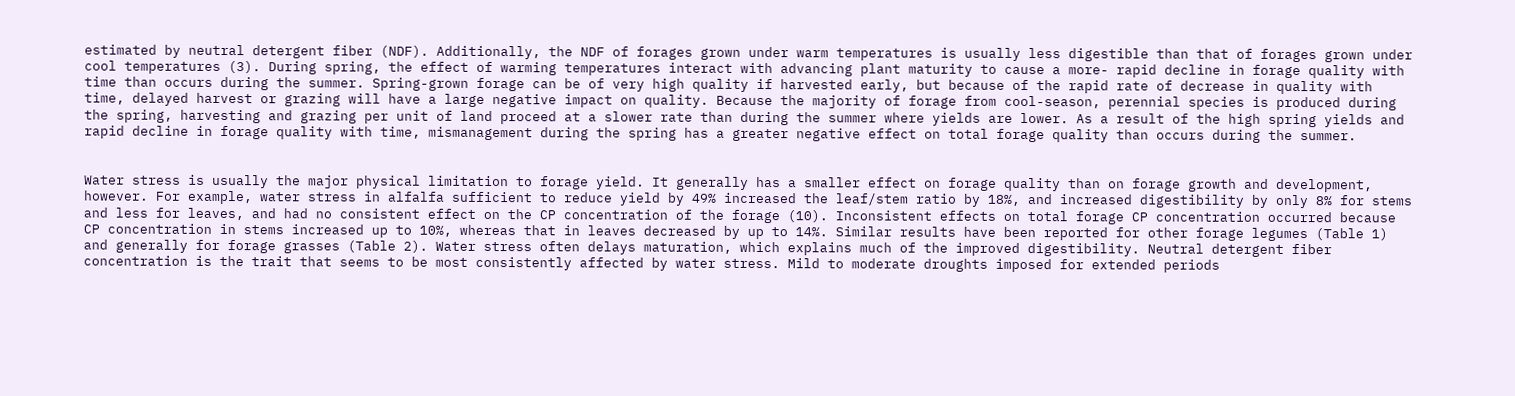estimated by neutral detergent fiber (NDF). Additionally, the NDF of forages grown under warm temperatures is usually less digestible than that of forages grown under cool temperatures (3). During spring, the effect of warming temperatures interact with advancing plant maturity to cause a more- rapid decline in forage quality with time than occurs during the summer. Spring-grown forage can be of very high quality if harvested early, but because of the rapid rate of decrease in quality with time, delayed harvest or grazing will have a large negative impact on quality. Because the majority of forage from cool-season, perennial species is produced during the spring, harvesting and grazing per unit of land proceed at a slower rate than during the summer where yields are lower. As a result of the high spring yields and rapid decline in forage quality with time, mismanagement during the spring has a greater negative effect on total forage quality than occurs during the summer.


Water stress is usually the major physical limitation to forage yield. It generally has a smaller effect on forage quality than on forage growth and development, however. For example, water stress in alfalfa sufficient to reduce yield by 49% increased the leaf/stem ratio by 18%, and increased digestibility by only 8% for stems and less for leaves, and had no consistent effect on the CP concentration of the forage (10). Inconsistent effects on total forage CP concentration occurred because CP concentration in stems increased up to 10%, whereas that in leaves decreased by up to 14%. Similar results have been reported for other forage legumes (Table 1) and generally for forage grasses (Table 2). Water stress often delays maturation, which explains much of the improved digestibility. Neutral detergent fiber concentration is the trait that seems to be most consistently affected by water stress. Mild to moderate droughts imposed for extended periods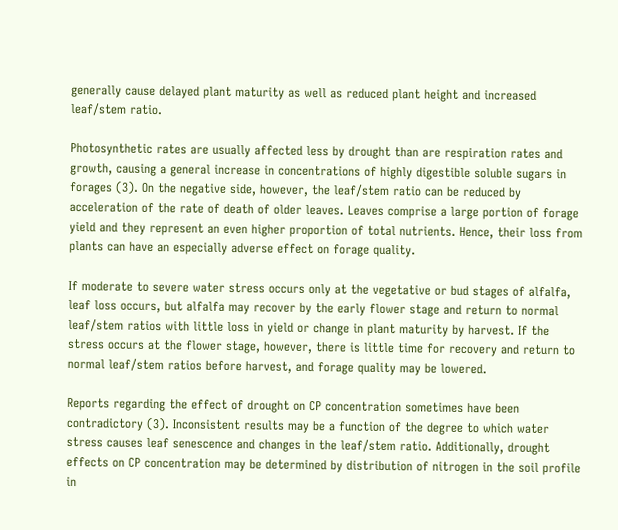generally cause delayed plant maturity as well as reduced plant height and increased leaf/stem ratio.

Photosynthetic rates are usually affected less by drought than are respiration rates and growth, causing a general increase in concentrations of highly digestible soluble sugars in forages (3). On the negative side, however, the leaf/stem ratio can be reduced by acceleration of the rate of death of older leaves. Leaves comprise a large portion of forage yield and they represent an even higher proportion of total nutrients. Hence, their loss from plants can have an especially adverse effect on forage quality.

If moderate to severe water stress occurs only at the vegetative or bud stages of alfalfa, leaf loss occurs, but alfalfa may recover by the early flower stage and return to normal leaf/stem ratios with little loss in yield or change in plant maturity by harvest. If the stress occurs at the flower stage, however, there is little time for recovery and return to normal leaf/stem ratios before harvest, and forage quality may be lowered.

Reports regarding the effect of drought on CP concentration sometimes have been contradictory (3). Inconsistent results may be a function of the degree to which water stress causes leaf senescence and changes in the leaf/stem ratio. Additionally, drought effects on CP concentration may be determined by distribution of nitrogen in the soil profile in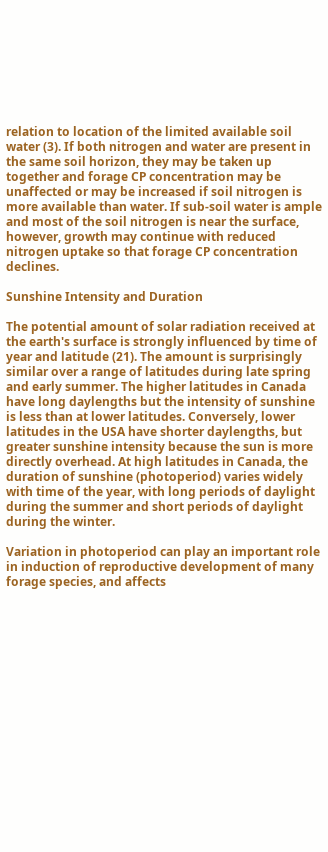relation to location of the limited available soil water (3). If both nitrogen and water are present in the same soil horizon, they may be taken up together and forage CP concentration may be unaffected or may be increased if soil nitrogen is more available than water. If sub-soil water is ample and most of the soil nitrogen is near the surface, however, growth may continue with reduced nitrogen uptake so that forage CP concentration declines.

Sunshine Intensity and Duration

The potential amount of solar radiation received at the earth's surface is strongly influenced by time of year and latitude (21). The amount is surprisingly similar over a range of latitudes during late spring and early summer. The higher latitudes in Canada have long daylengths but the intensity of sunshine is less than at lower latitudes. Conversely, lower latitudes in the USA have shorter daylengths, but greater sunshine intensity because the sun is more directly overhead. At high latitudes in Canada, the duration of sunshine (photoperiod) varies widely with time of the year, with long periods of daylight during the summer and short periods of daylight during the winter.

Variation in photoperiod can play an important role in induction of reproductive development of many forage species, and affects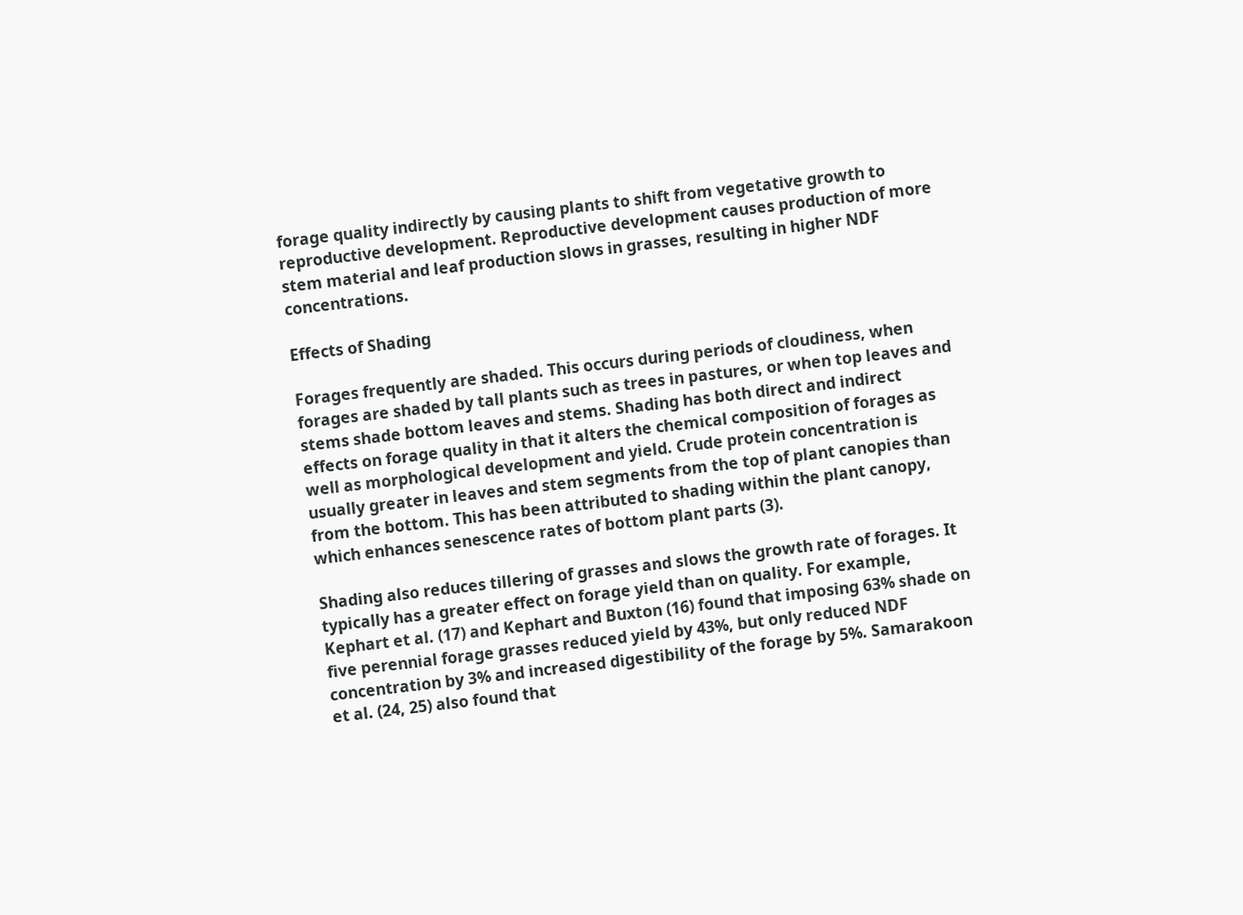forage quality indirectly by causing plants to shift from vegetative growth to reproductive development. Reproductive development causes production of more stem material and leaf production slows in grasses, resulting in higher NDF concentrations.

Effects of Shading

Forages frequently are shaded. This occurs during periods of cloudiness, when forages are shaded by tall plants such as trees in pastures, or when top leaves and stems shade bottom leaves and stems. Shading has both direct and indirect effects on forage quality in that it alters the chemical composition of forages as well as morphological development and yield. Crude protein concentration is usually greater in leaves and stem segments from the top of plant canopies than from the bottom. This has been attributed to shading within the plant canopy, which enhances senescence rates of bottom plant parts (3).

Shading also reduces tillering of grasses and slows the growth rate of forages. It typically has a greater effect on forage yield than on quality. For example, Kephart et al. (17) and Kephart and Buxton (16) found that imposing 63% shade on five perennial forage grasses reduced yield by 43%, but only reduced NDF concentration by 3% and increased digestibility of the forage by 5%. Samarakoon et al. (24, 25) also found that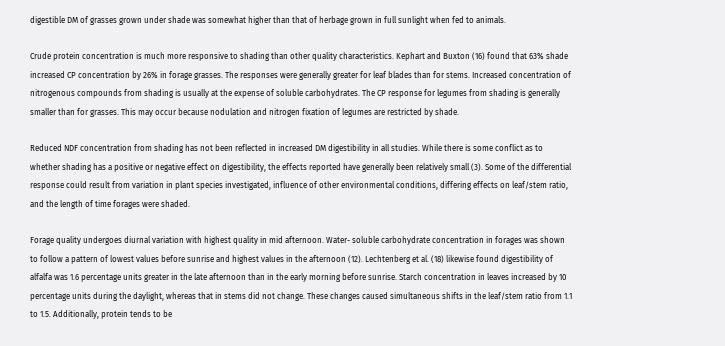digestible DM of grasses grown under shade was somewhat higher than that of herbage grown in full sunlight when fed to animals.

Crude protein concentration is much more responsive to shading than other quality characteristics. Kephart and Buxton (16) found that 63% shade increased CP concentration by 26% in forage grasses. The responses were generally greater for leaf blades than for stems. Increased concentration of nitrogenous compounds from shading is usually at the expense of soluble carbohydrates. The CP response for legumes from shading is generally smaller than for grasses. This may occur because nodulation and nitrogen fixation of legumes are restricted by shade.

Reduced NDF concentration from shading has not been reflected in increased DM digestibility in all studies. While there is some conflict as to whether shading has a positive or negative effect on digestibility, the effects reported have generally been relatively small (3). Some of the differential response could result from variation in plant species investigated, influence of other environmental conditions, differing effects on leaf/stem ratio, and the length of time forages were shaded.

Forage quality undergoes diurnal variation with highest quality in mid afternoon. Water- soluble carbohydrate concentration in forages was shown to follow a pattern of lowest values before sunrise and highest values in the afternoon (12). Lechtenberg et al. (18) likewise found digestibility of alfalfa was 1.6 percentage units greater in the late afternoon than in the early morning before sunrise. Starch concentration in leaves increased by 10 percentage units during the daylight, whereas that in stems did not change. These changes caused simultaneous shifts in the leaf/stem ratio from 1.1 to 1.5. Additionally, protein tends to be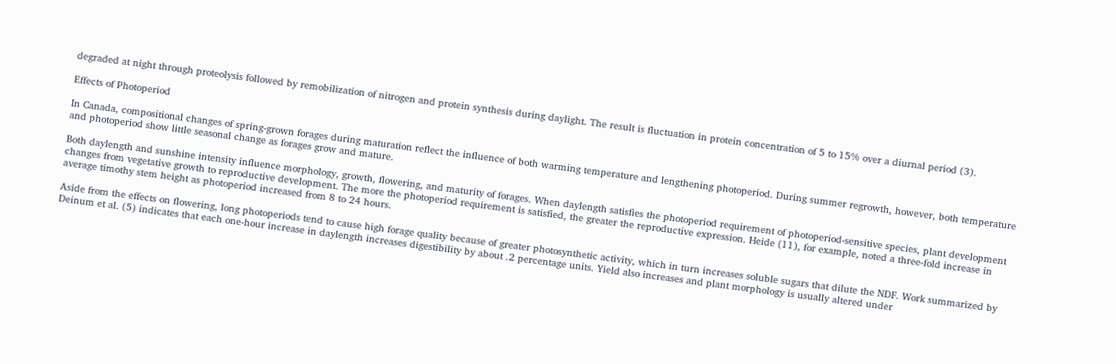degraded at night through proteolysis followed by remobilization of nitrogen and protein synthesis during daylight. The result is fluctuation in protein concentration of 5 to 15% over a diurnal period (3).

Effects of Photoperiod

In Canada, compositional changes of spring-grown forages during maturation reflect the influence of both warming temperature and lengthening photoperiod. During summer regrowth, however, both temperature and photoperiod show little seasonal change as forages grow and mature.

Both daylength and sunshine intensity influence morphology, growth, flowering, and maturity of forages. When daylength satisfies the photoperiod requirement of photoperiod-sensitive species, plant development changes from vegetative growth to reproductive development. The more the photoperiod requirement is satisfied, the greater the reproductive expression. Heide (11), for example, noted a three-fold increase in average timothy stem height as photoperiod increased from 8 to 24 hours.

Aside from the effects on flowering, long photoperiods tend to cause high forage quality because of greater photosynthetic activity, which in turn increases soluble sugars that dilute the NDF. Work summarized by Deinum et al. (5) indicates that each one-hour increase in daylength increases digestibility by about .2 percentage units. Yield also increases and plant morphology is usually altered under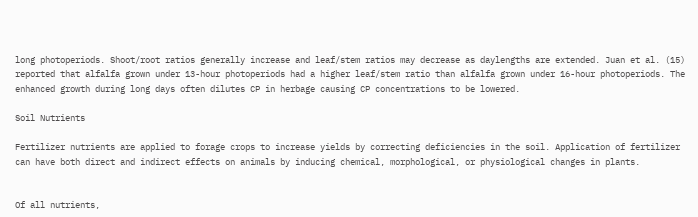long photoperiods. Shoot/root ratios generally increase and leaf/stem ratios may decrease as daylengths are extended. Juan et al. (15) reported that alfalfa grown under 13-hour photoperiods had a higher leaf/stem ratio than alfalfa grown under 16-hour photoperiods. The enhanced growth during long days often dilutes CP in herbage causing CP concentrations to be lowered.

Soil Nutrients

Fertilizer nutrients are applied to forage crops to increase yields by correcting deficiencies in the soil. Application of fertilizer can have both direct and indirect effects on animals by inducing chemical, morphological, or physiological changes in plants.


Of all nutrients,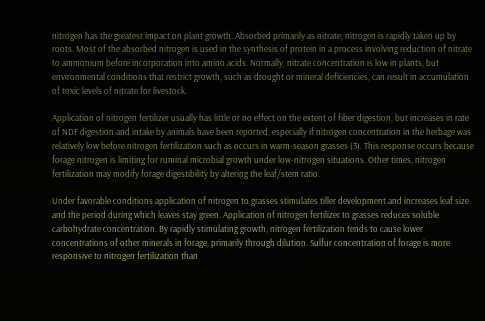nitrogen has the greatest impact on plant growth. Absorbed primarily as nitrate, nitrogen is rapidly taken up by roots. Most of the absorbed nitrogen is used in the synthesis of protein in a process involving reduction of nitrate to ammonium before incorporation into amino acids. Normally, nitrate concentration is low in plants, but environmental conditions that restrict growth, such as drought or mineral deficiencies, can result in accumulation of toxic levels of nitrate for livestock.

Application of nitrogen fertilizer usually has little or no effect on the extent of fiber digestion, but increases in rate of NDF digestion and intake by animals have been reported, especially if nitrogen concentration in the herbage was relatively low before nitrogen fertilization such as occurs in warm-season grasses (3). This response occurs because forage nitrogen is limiting for ruminal microbial growth under low-nitrogen situations. Other times, nitrogen fertilization may modify forage digestibility by altering the leaf/stem ratio.

Under favorable conditions application of nitrogen to grasses stimulates tiller development and increases leaf size and the period during which leaves stay green. Application of nitrogen fertilizer to grasses reduces soluble carbohydrate concentration. By rapidly stimulating growth, nitrogen fertilization tends to cause lower concentrations of other minerals in forage, primarily through dilution. Sulfur concentration of forage is more responsive to nitrogen fertilization than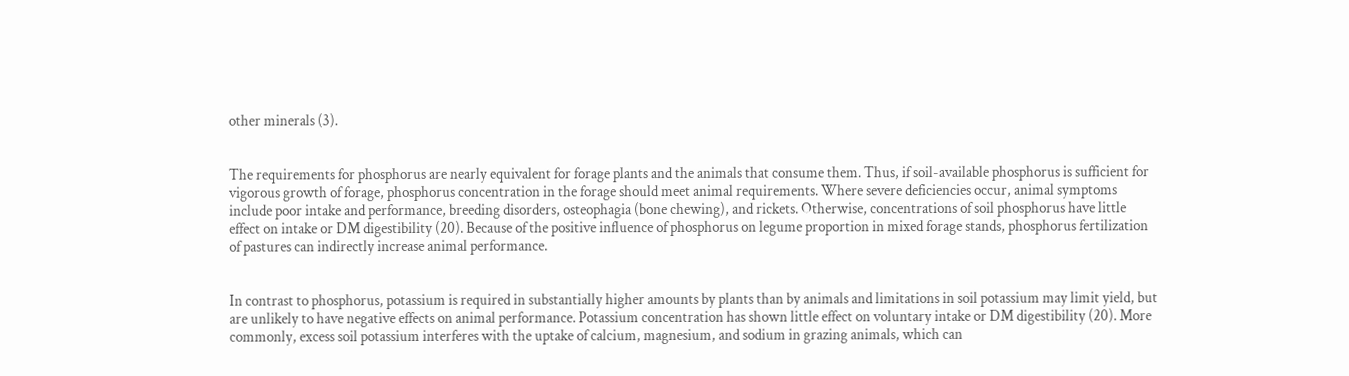other minerals (3).


The requirements for phosphorus are nearly equivalent for forage plants and the animals that consume them. Thus, if soil-available phosphorus is sufficient for vigorous growth of forage, phosphorus concentration in the forage should meet animal requirements. Where severe deficiencies occur, animal symptoms include poor intake and performance, breeding disorders, osteophagia (bone chewing), and rickets. Otherwise, concentrations of soil phosphorus have little effect on intake or DM digestibility (20). Because of the positive influence of phosphorus on legume proportion in mixed forage stands, phosphorus fertilization of pastures can indirectly increase animal performance.


In contrast to phosphorus, potassium is required in substantially higher amounts by plants than by animals and limitations in soil potassium may limit yield, but are unlikely to have negative effects on animal performance. Potassium concentration has shown little effect on voluntary intake or DM digestibility (20). More commonly, excess soil potassium interferes with the uptake of calcium, magnesium, and sodium in grazing animals, which can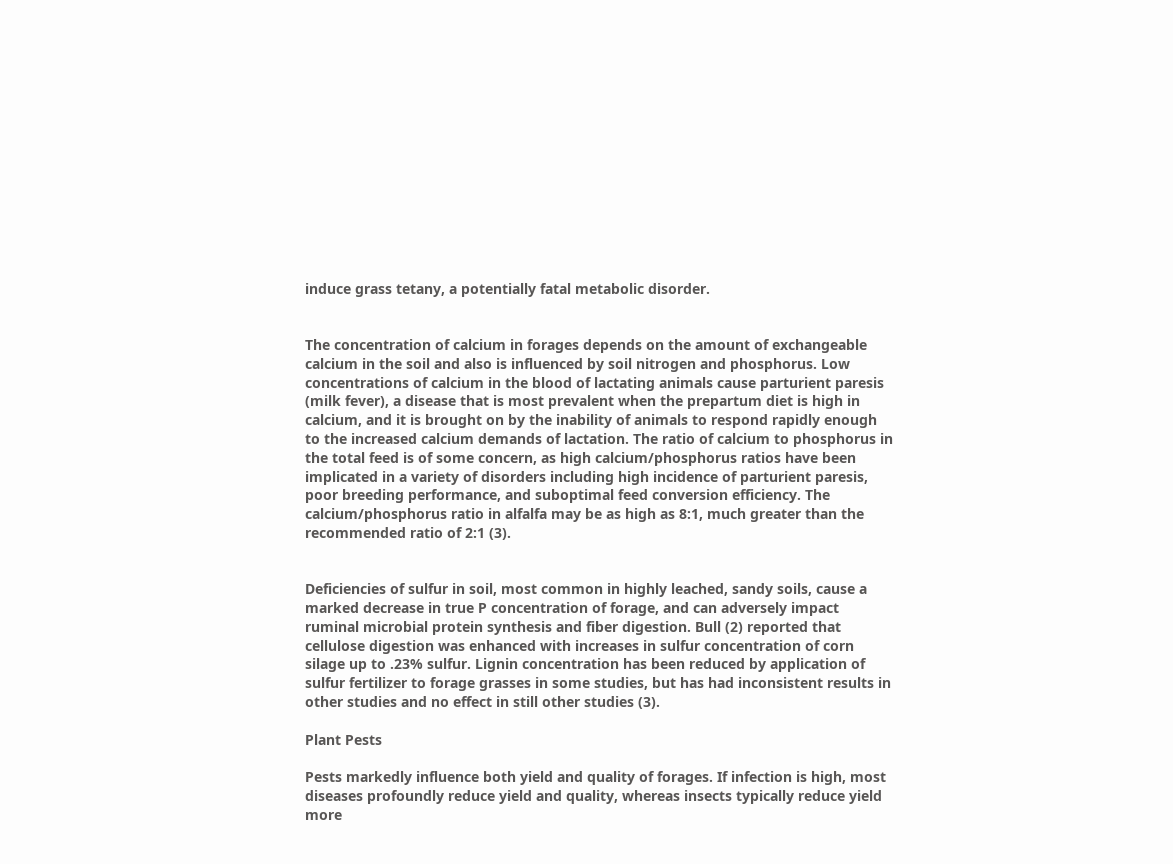induce grass tetany, a potentially fatal metabolic disorder.


The concentration of calcium in forages depends on the amount of exchangeable calcium in the soil and also is influenced by soil nitrogen and phosphorus. Low concentrations of calcium in the blood of lactating animals cause parturient paresis (milk fever), a disease that is most prevalent when the prepartum diet is high in calcium, and it is brought on by the inability of animals to respond rapidly enough to the increased calcium demands of lactation. The ratio of calcium to phosphorus in the total feed is of some concern, as high calcium/phosphorus ratios have been implicated in a variety of disorders including high incidence of parturient paresis, poor breeding performance, and suboptimal feed conversion efficiency. The calcium/phosphorus ratio in alfalfa may be as high as 8:1, much greater than the recommended ratio of 2:1 (3).


Deficiencies of sulfur in soil, most common in highly leached, sandy soils, cause a marked decrease in true P concentration of forage, and can adversely impact ruminal microbial protein synthesis and fiber digestion. Bull (2) reported that cellulose digestion was enhanced with increases in sulfur concentration of corn silage up to .23% sulfur. Lignin concentration has been reduced by application of sulfur fertilizer to forage grasses in some studies, but has had inconsistent results in other studies and no effect in still other studies (3).

Plant Pests

Pests markedly influence both yield and quality of forages. If infection is high, most diseases profoundly reduce yield and quality, whereas insects typically reduce yield more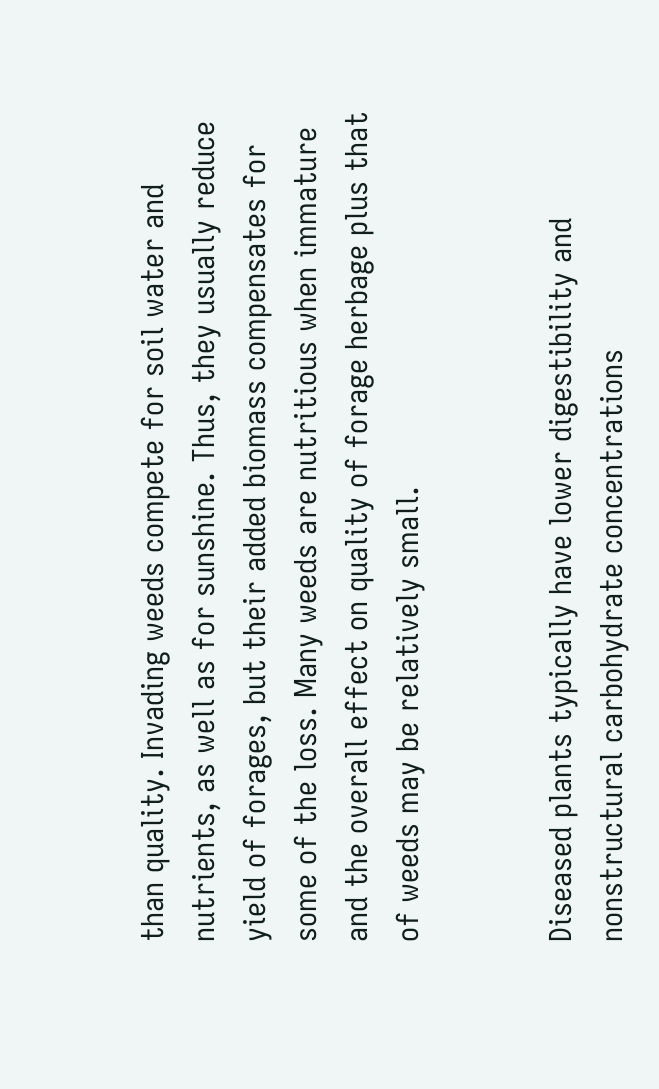than quality. Invading weeds compete for soil water and nutrients, as well as for sunshine. Thus, they usually reduce yield of forages, but their added biomass compensates for some of the loss. Many weeds are nutritious when immature and the overall effect on quality of forage herbage plus that of weeds may be relatively small.


Diseased plants typically have lower digestibility and nonstructural carbohydrate concentrations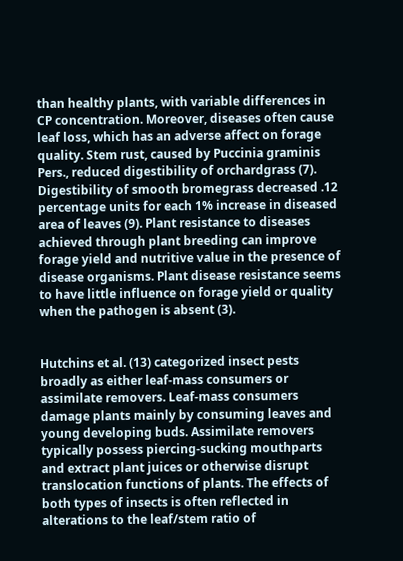than healthy plants, with variable differences in CP concentration. Moreover, diseases often cause leaf loss, which has an adverse affect on forage quality. Stem rust, caused by Puccinia graminis Pers., reduced digestibility of orchardgrass (7). Digestibility of smooth bromegrass decreased .12 percentage units for each 1% increase in diseased area of leaves (9). Plant resistance to diseases achieved through plant breeding can improve forage yield and nutritive value in the presence of disease organisms. Plant disease resistance seems to have little influence on forage yield or quality when the pathogen is absent (3).


Hutchins et al. (13) categorized insect pests broadly as either leaf-mass consumers or assimilate removers. Leaf-mass consumers damage plants mainly by consuming leaves and young developing buds. Assimilate removers typically possess piercing-sucking mouthparts and extract plant juices or otherwise disrupt translocation functions of plants. The effects of both types of insects is often reflected in alterations to the leaf/stem ratio of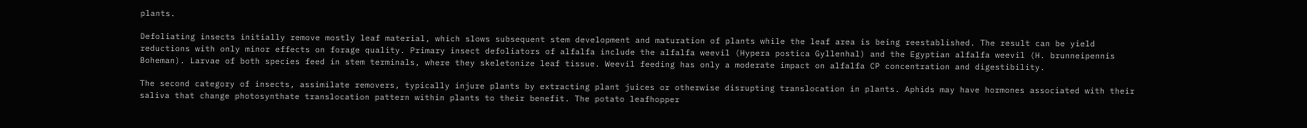plants.

Defoliating insects initially remove mostly leaf material, which slows subsequent stem development and maturation of plants while the leaf area is being reestablished. The result can be yield reductions with only minor effects on forage quality. Primary insect defoliators of alfalfa include the alfalfa weevil (Hypera postica Gyllenhal) and the Egyptian alfalfa weevil (H. brunneipennis Boheman). Larvae of both species feed in stem terminals, where they skeletonize leaf tissue. Weevil feeding has only a moderate impact on alfalfa CP concentration and digestibility.

The second category of insects, assimilate removers, typically injure plants by extracting plant juices or otherwise disrupting translocation in plants. Aphids may have hormones associated with their saliva that change photosynthate translocation pattern within plants to their benefit. The potato leafhopper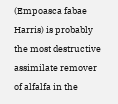(Empoasca fabae Harris) is probably the most destructive assimilate remover of alfalfa in the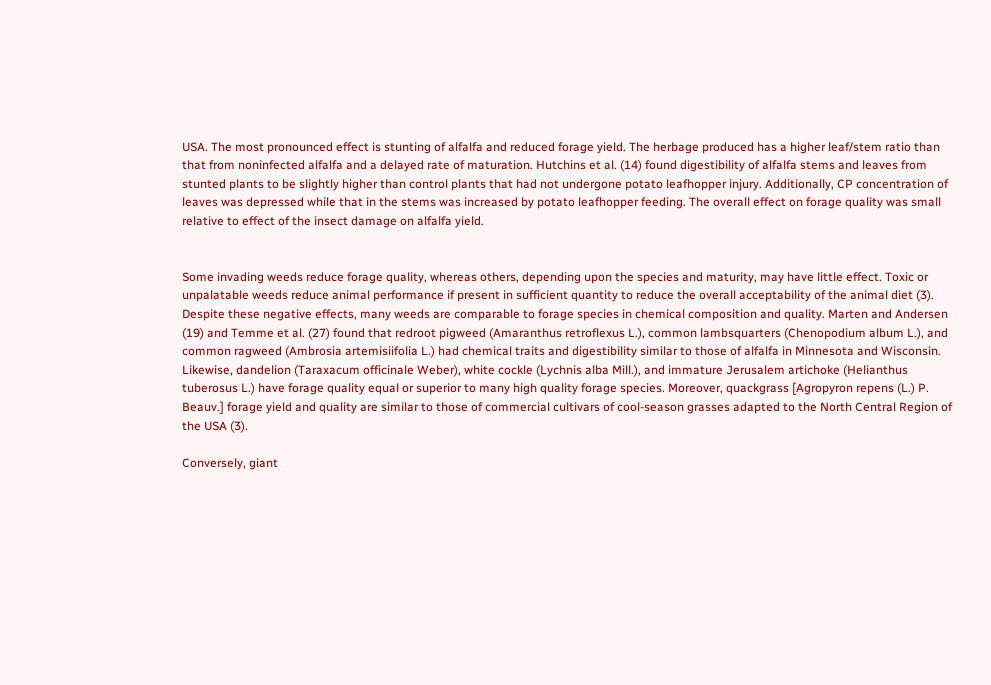USA. The most pronounced effect is stunting of alfalfa and reduced forage yield. The herbage produced has a higher leaf/stem ratio than that from noninfected alfalfa and a delayed rate of maturation. Hutchins et al. (14) found digestibility of alfalfa stems and leaves from stunted plants to be slightly higher than control plants that had not undergone potato leafhopper injury. Additionally, CP concentration of leaves was depressed while that in the stems was increased by potato leafhopper feeding. The overall effect on forage quality was small relative to effect of the insect damage on alfalfa yield.


Some invading weeds reduce forage quality, whereas others, depending upon the species and maturity, may have little effect. Toxic or unpalatable weeds reduce animal performance if present in sufficient quantity to reduce the overall acceptability of the animal diet (3). Despite these negative effects, many weeds are comparable to forage species in chemical composition and quality. Marten and Andersen (19) and Temme et al. (27) found that redroot pigweed (Amaranthus retroflexus L.), common lambsquarters (Chenopodium album L.), and common ragweed (Ambrosia artemisiifolia L.) had chemical traits and digestibility similar to those of alfalfa in Minnesota and Wisconsin. Likewise, dandelion (Taraxacum officinale Weber), white cockle (Lychnis alba Mill.), and immature Jerusalem artichoke (Helianthus tuberosus L.) have forage quality equal or superior to many high quality forage species. Moreover, quackgrass [Agropyron repens (L.) P. Beauv.] forage yield and quality are similar to those of commercial cultivars of cool-season grasses adapted to the North Central Region of the USA (3).

Conversely, giant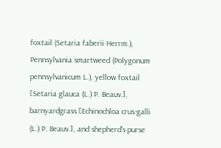foxtail (Setaria faberii Herrm.), Pennsylvania smartweed (Polygonum pennsylvanicum L.), yellow foxtail [Setaria glauca (L.) P. Beauv.], barnyardgrass [Echinochloa crus-galli (L.) P. Beauv.], and shepherd's purse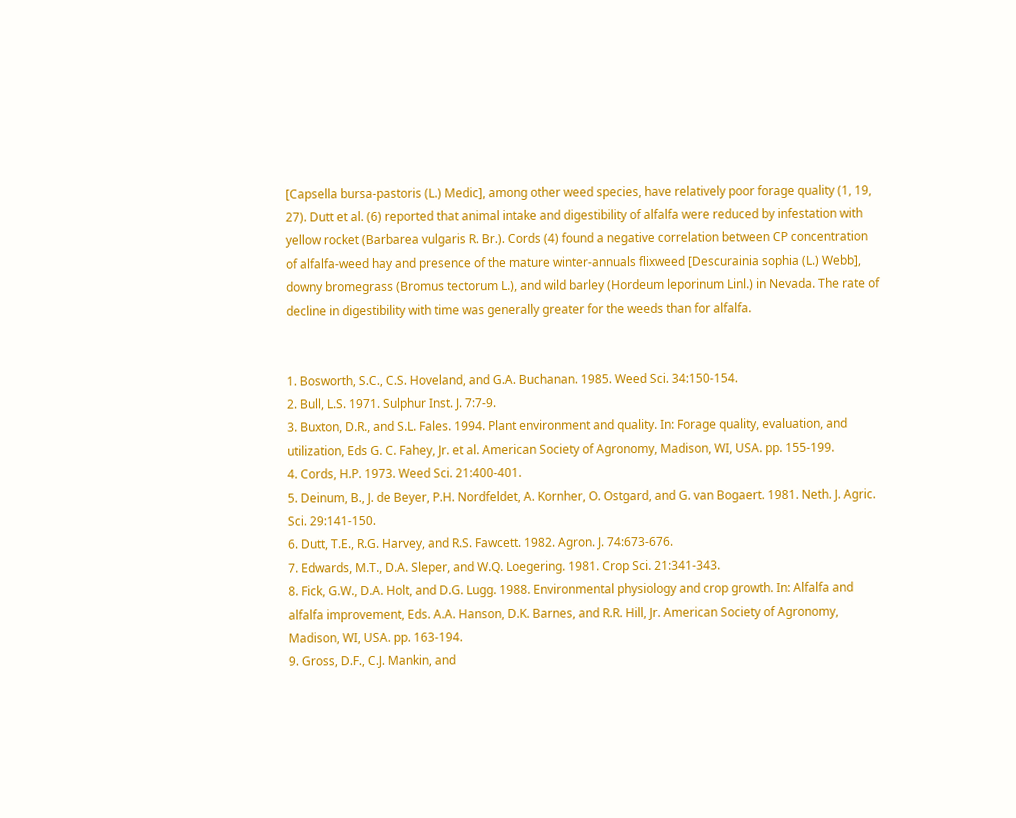[Capsella bursa-pastoris (L.) Medic], among other weed species, have relatively poor forage quality (1, 19, 27). Dutt et al. (6) reported that animal intake and digestibility of alfalfa were reduced by infestation with yellow rocket (Barbarea vulgaris R. Br.). Cords (4) found a negative correlation between CP concentration of alfalfa-weed hay and presence of the mature winter-annuals flixweed [Descurainia sophia (L.) Webb], downy bromegrass (Bromus tectorum L.), and wild barley (Hordeum leporinum Linl.) in Nevada. The rate of decline in digestibility with time was generally greater for the weeds than for alfalfa.


1. Bosworth, S.C., C.S. Hoveland, and G.A. Buchanan. 1985. Weed Sci. 34:150-154.
2. Bull, L.S. 1971. Sulphur Inst. J. 7:7-9.
3. Buxton, D.R., and S.L. Fales. 1994. Plant environment and quality. In: Forage quality, evaluation, and utilization, Eds G. C. Fahey, Jr. et al. American Society of Agronomy, Madison, WI, USA. pp. 155-199.
4. Cords, H.P. 1973. Weed Sci. 21:400-401.
5. Deinum, B., J. de Beyer, P.H. Nordfeldet, A. Kornher, O. Ostgard, and G. van Bogaert. 1981. Neth. J. Agric. Sci. 29:141-150.
6. Dutt, T.E., R.G. Harvey, and R.S. Fawcett. 1982. Agron. J. 74:673-676.
7. Edwards, M.T., D.A. Sleper, and W.Q. Loegering. 1981. Crop Sci. 21:341-343.
8. Fick, G.W., D.A. Holt, and D.G. Lugg. 1988. Environmental physiology and crop growth. In: Alfalfa and alfalfa improvement, Eds. A.A. Hanson, D.K. Barnes, and R.R. Hill, Jr. American Society of Agronomy, Madison, WI, USA. pp. 163-194.
9. Gross, D.F., C.J. Mankin, and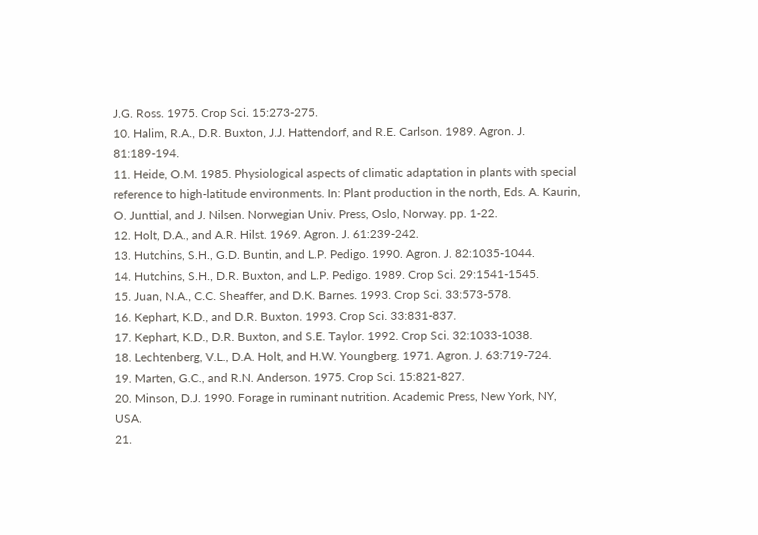J.G. Ross. 1975. Crop Sci. 15:273-275.
10. Halim, R.A., D.R. Buxton, J.J. Hattendorf, and R.E. Carlson. 1989. Agron. J. 81:189-194.
11. Heide, O.M. 1985. Physiological aspects of climatic adaptation in plants with special reference to high-latitude environments. In: Plant production in the north, Eds. A. Kaurin, O. Junttial, and J. Nilsen. Norwegian Univ. Press, Oslo, Norway. pp. 1-22.
12. Holt, D.A., and A.R. Hilst. 1969. Agron. J. 61:239-242.
13. Hutchins, S.H., G.D. Buntin, and L.P. Pedigo. 1990. Agron. J. 82:1035-1044.
14. Hutchins, S.H., D.R. Buxton, and L.P. Pedigo. 1989. Crop Sci. 29:1541-1545.
15. Juan, N.A., C.C. Sheaffer, and D.K. Barnes. 1993. Crop Sci. 33:573-578.
16. Kephart, K.D., and D.R. Buxton. 1993. Crop Sci. 33:831-837.
17. Kephart, K.D., D.R. Buxton, and S.E. Taylor. 1992. Crop Sci. 32:1033-1038.
18. Lechtenberg, V.L., D.A. Holt, and H.W. Youngberg. 1971. Agron. J. 63:719-724.
19. Marten, G.C., and R.N. Anderson. 1975. Crop Sci. 15:821-827.
20. Minson, D.J. 1990. Forage in ruminant nutrition. Academic Press, New York, NY, USA.
21.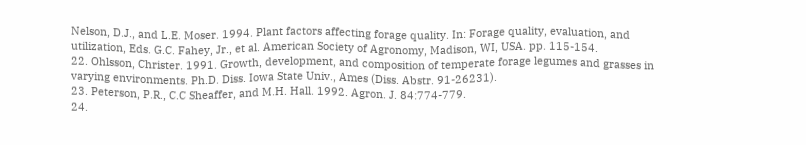Nelson, D.J., and L.E. Moser. 1994. Plant factors affecting forage quality. In: Forage quality, evaluation, and utilization, Eds. G.C. Fahey, Jr., et al. American Society of Agronomy, Madison, WI, USA. pp. 115-154.
22. Ohlsson, Christer. 1991. Growth, development, and composition of temperate forage legumes and grasses in varying environments. Ph.D. Diss. Iowa State Univ., Ames (Diss. Abstr. 91-26231).
23. Peterson, P.R., C.C Sheaffer, and M.H. Hall. 1992. Agron. J. 84:774-779.
24.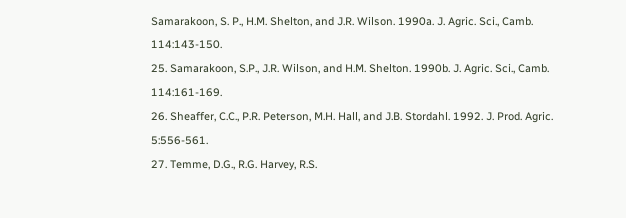Samarakoon, S. P., H.M. Shelton, and J.R. Wilson. 1990a. J. Agric. Sci., Camb. 114:143-150.
25. Samarakoon, S.P., J.R. Wilson, and H.M. Shelton. 1990b. J. Agric. Sci., Camb. 114:161-169.
26. Sheaffer, C.C., P.R. Peterson, M.H. Hall, and J.B. Stordahl. 1992. J. Prod. Agric. 5:556-561.
27. Temme, D.G., R.G. Harvey, R.S.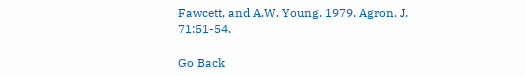Fawcett, and A.W. Young. 1979. Agron. J. 71:51-54.

Go Back